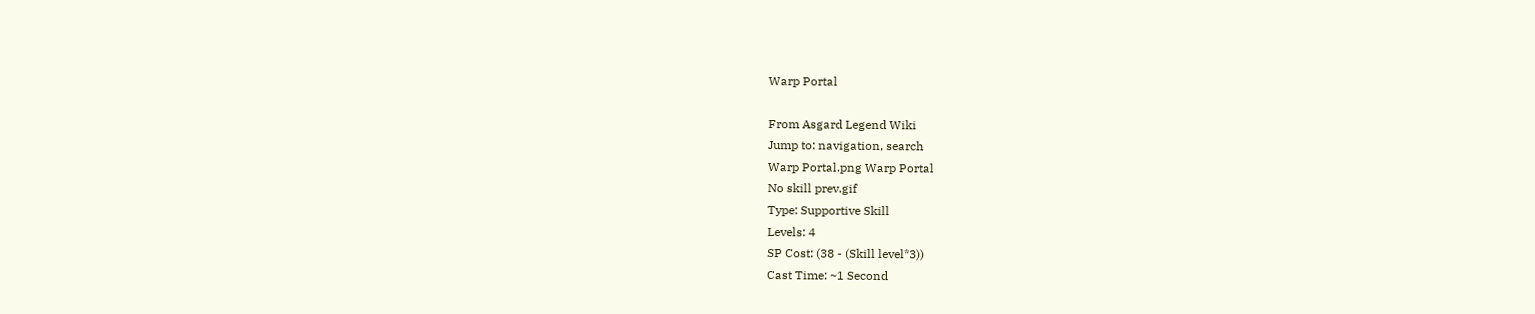Warp Portal

From Asgard Legend Wiki
Jump to: navigation, search
Warp Portal.png Warp Portal
No skill prev.gif
Type: Supportive Skill
Levels: 4
SP Cost: (38 - (Skill level*3))
Cast Time: ~1 Second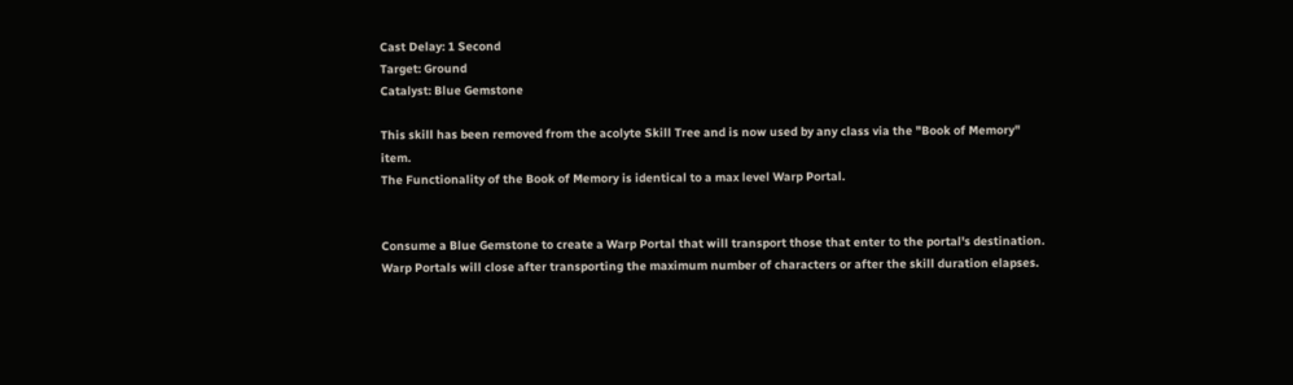Cast Delay: 1 Second
Target: Ground
Catalyst: Blue Gemstone

This skill has been removed from the acolyte Skill Tree and is now used by any class via the "Book of Memory" item.
The Functionality of the Book of Memory is identical to a max level Warp Portal.


Consume a Blue Gemstone to create a Warp Portal that will transport those that enter to the portal's destination. Warp Portals will close after transporting the maximum number of characters or after the skill duration elapses.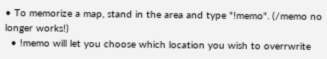• To memorize a map, stand in the area and type "!memo". (/memo no longer works!)
  • !memo will let you choose which location you wish to overrwrite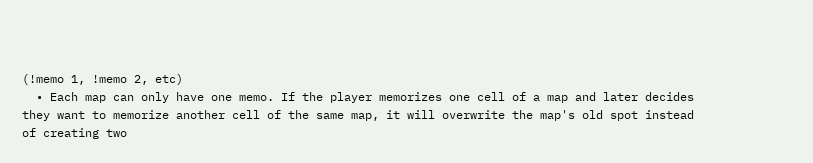(!memo 1, !memo 2, etc)
  • Each map can only have one memo. If the player memorizes one cell of a map and later decides they want to memorize another cell of the same map, it will overwrite the map's old spot instead of creating two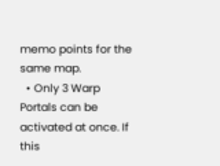memo points for the same map.
  • Only 3 Warp Portals can be activated at once. If this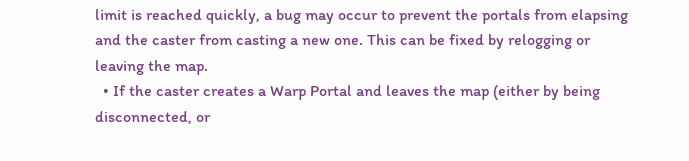limit is reached quickly, a bug may occur to prevent the portals from elapsing and the caster from casting a new one. This can be fixed by relogging or leaving the map.
  • If the caster creates a Warp Portal and leaves the map (either by being disconnected, or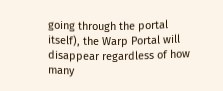going through the portal itself), the Warp Portal will disappear regardless of how many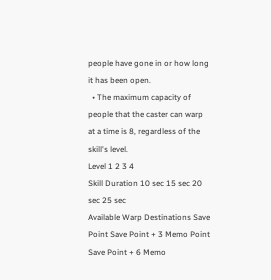people have gone in or how long it has been open.
  • The maximum capacity of people that the caster can warp at a time is 8, regardless of the skill's level.
Level 1 2 3 4
Skill Duration 10 sec 15 sec 20 sec 25 sec
Available Warp Destinations Save Point Save Point + 3 Memo Point Save Point + 6 Memo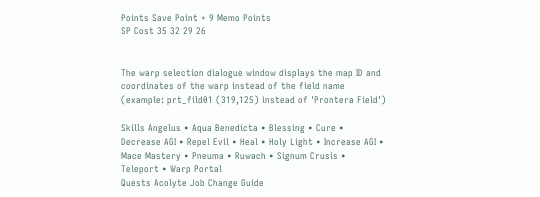Points Save Point + 9 Memo Points
SP Cost 35 32 29 26


The warp selection dialogue window displays the map ID and coordinates of the warp instead of the field name (example: prt_fild01 (319,125) instead of 'Prontera Field')

Skills Angelus • Aqua Benedicta • Blessing • Cure • Decrease AGI • Repel Evil • Heal • Holy Light • Increase AGI • Mace Mastery • Pneuma • Ruwach • Signum Crusis • Teleport • Warp Portal
Quests Acolyte Job Change Guide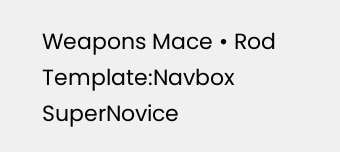Weapons Mace • Rod
Template:Navbox SuperNovice